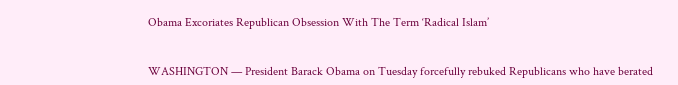Obama Excoriates Republican Obsession With The Term ‘Radical Islam’


WASHINGTON — President Barack Obama on Tuesday forcefully rebuked Republicans who have berated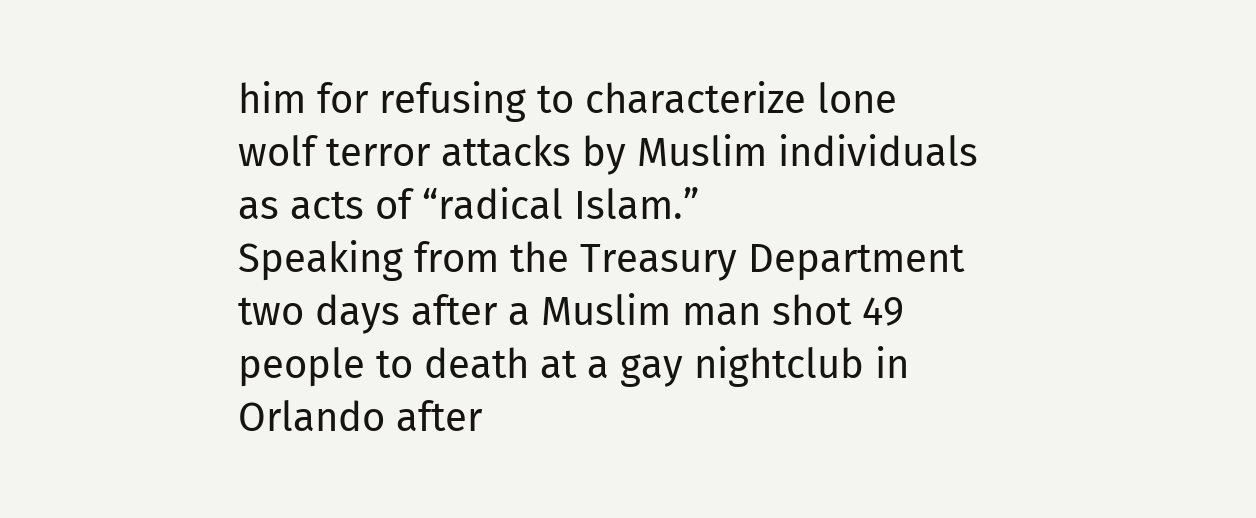him for refusing to characterize lone wolf terror attacks by Muslim individuals as acts of “radical Islam.”
Speaking from the Treasury Department two days after a Muslim man shot 49 people to death at a gay nightclub in Orlando after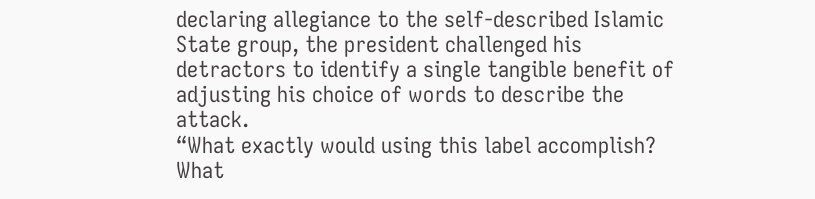declaring allegiance to the self-described Islamic State group, the president challenged his detractors to identify a single tangible benefit of adjusting his choice of words to describe the attack.
“What exactly would using this label accomplish? What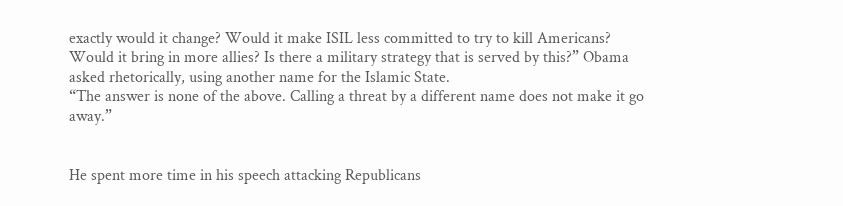exactly would it change? Would it make ISIL less committed to try to kill Americans? Would it bring in more allies? Is there a military strategy that is served by this?” Obama asked rhetorically, using another name for the Islamic State.
“The answer is none of the above. Calling a threat by a different name does not make it go away.”


He spent more time in his speech attacking Republicans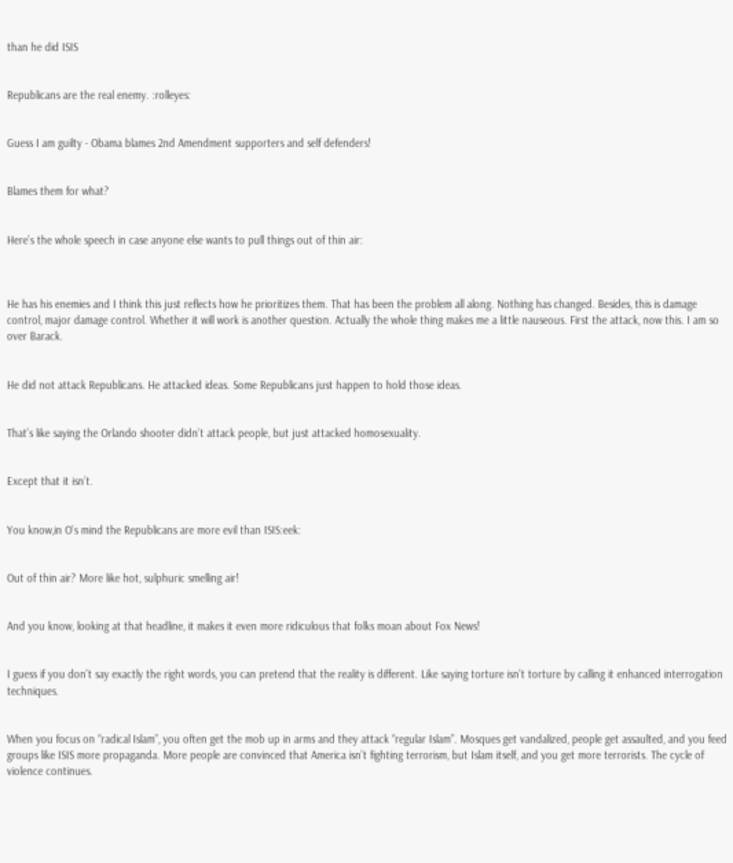than he did ISIS


Republicans are the real enemy. :rolleyes:


Guess I am guilty - Obama blames 2nd Amendment supporters and self defenders!


Blames them for what?


Here’s the whole speech in case anyone else wants to pull things out of thin air:



He has his enemies and I think this just reflects how he prioritizes them. That has been the problem all along. Nothing has changed. Besides, this is damage control, major damage control. Whether it will work is another question. Actually the whole thing makes me a little nauseous. First the attack, now this. I am so over Barack.


He did not attack Republicans. He attacked ideas. Some Republicans just happen to hold those ideas.


That’s like saying the Orlando shooter didn’t attack people, but just attacked homosexuality.


Except that it isn’t.


You know,in O’s mind the Republicans are more evil than ISIS:eek:


Out of thin air? More like hot, sulphuric smelling air!


And you know, looking at that headline, it makes it even more ridiculous that folks moan about Fox News!


I guess if you don’t say exactly the right words, you can pretend that the reality is different. Like saying torture isn’t torture by calling it enhanced interrogation techniques.


When you focus on “radical Islam”, you often get the mob up in arms and they attack “regular Islam”. Mosques get vandalized, people get assaulted, and you feed groups like ISIS more propaganda. More people are convinced that America isn’t fighting terrorism, but Islam itself, and you get more terrorists. The cycle of violence continues.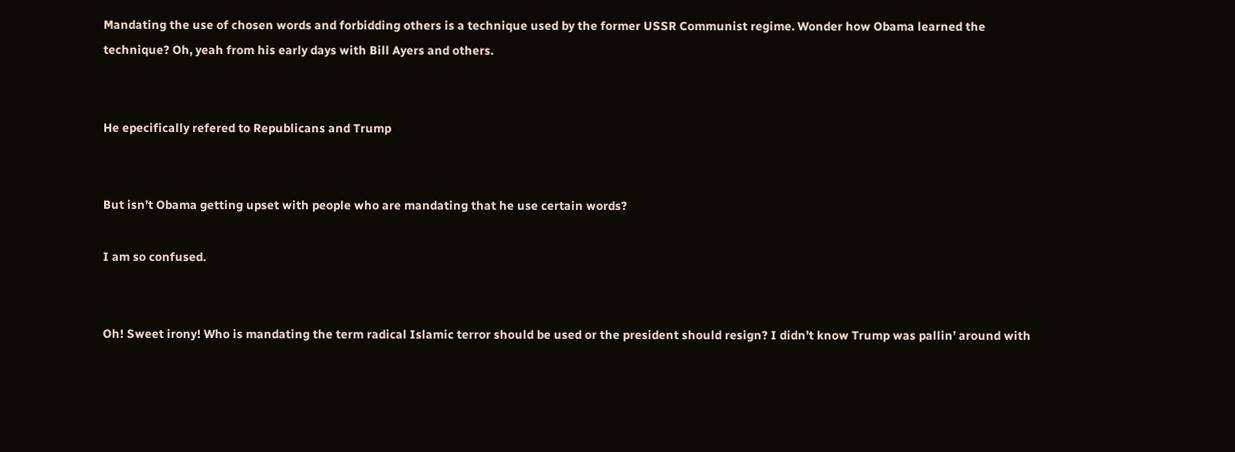Mandating the use of chosen words and forbidding others is a technique used by the former USSR Communist regime. Wonder how Obama learned the technique? Oh, yeah from his early days with Bill Ayers and others.


He epecifically refered to Republicans and Trump


But isn’t Obama getting upset with people who are mandating that he use certain words?

I am so confused.


Oh! Sweet irony! Who is mandating the term radical Islamic terror should be used or the president should resign? I didn’t know Trump was pallin’ around with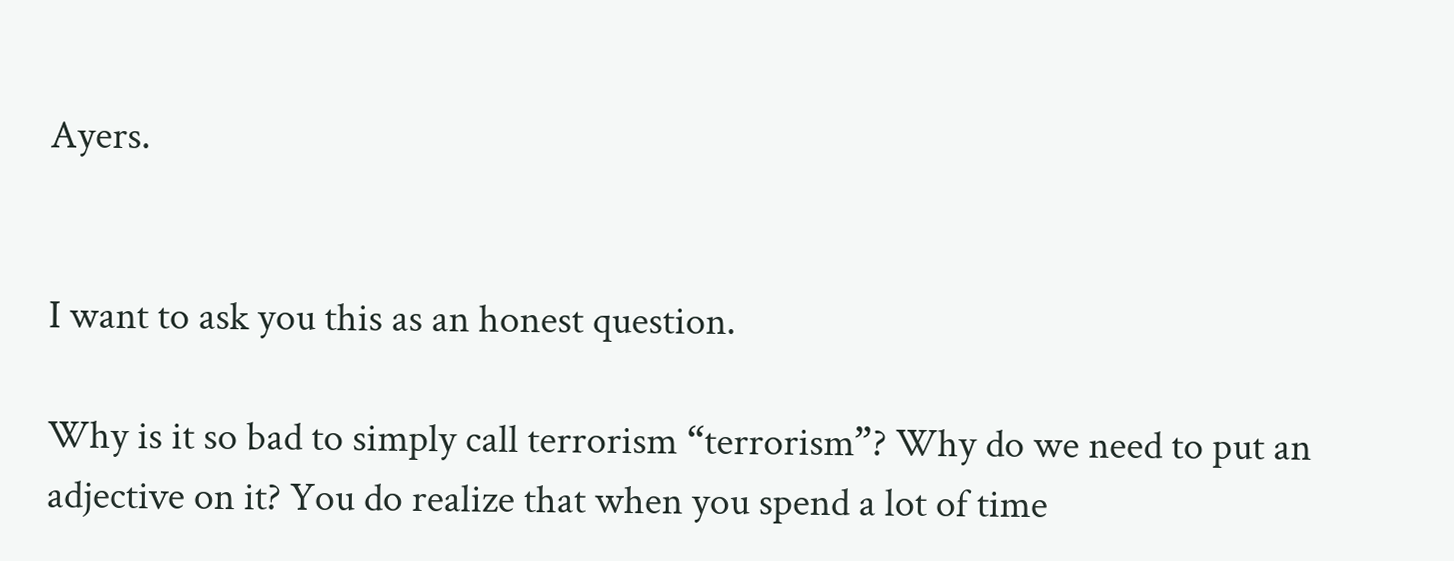Ayers.


I want to ask you this as an honest question.

Why is it so bad to simply call terrorism “terrorism”? Why do we need to put an adjective on it? You do realize that when you spend a lot of time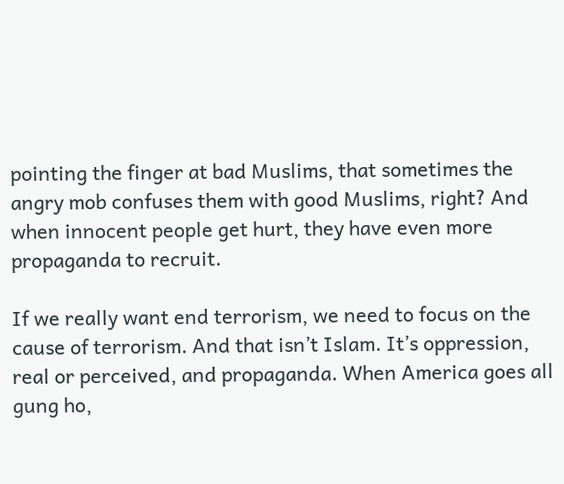pointing the finger at bad Muslims, that sometimes the angry mob confuses them with good Muslims, right? And when innocent people get hurt, they have even more propaganda to recruit.

If we really want end terrorism, we need to focus on the cause of terrorism. And that isn’t Islam. It’s oppression, real or perceived, and propaganda. When America goes all gung ho,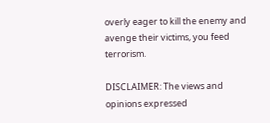overly eager to kill the enemy and avenge their victims, you feed terrorism.

DISCLAIMER: The views and opinions expressed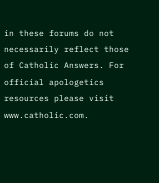in these forums do not necessarily reflect those of Catholic Answers. For official apologetics resources please visit www.catholic.com.